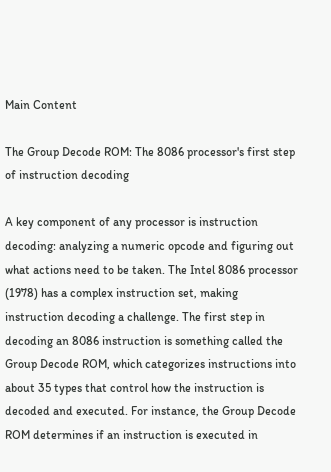Main Content

The Group Decode ROM: The 8086 processor's first step of instruction decoding

A key component of any processor is instruction decoding: analyzing a numeric opcode and figuring out what actions need to be taken. The Intel 8086 processor (1978) has a complex instruction set, making instruction decoding a challenge. The first step in decoding an 8086 instruction is something called the Group Decode ROM, which categorizes instructions into about 35 types that control how the instruction is decoded and executed. For instance, the Group Decode ROM determines if an instruction is executed in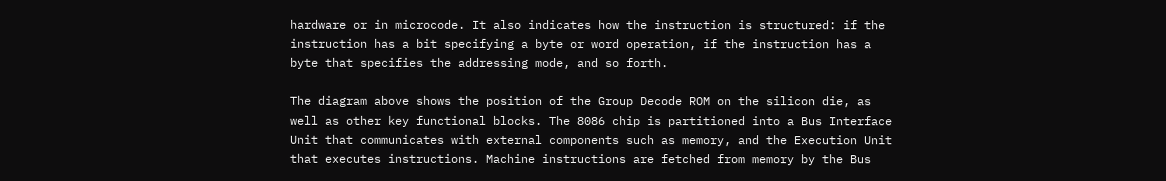hardware or in microcode. It also indicates how the instruction is structured: if the instruction has a bit specifying a byte or word operation, if the instruction has a byte that specifies the addressing mode, and so forth.

The diagram above shows the position of the Group Decode ROM on the silicon die, as well as other key functional blocks. The 8086 chip is partitioned into a Bus Interface Unit that communicates with external components such as memory, and the Execution Unit that executes instructions. Machine instructions are fetched from memory by the Bus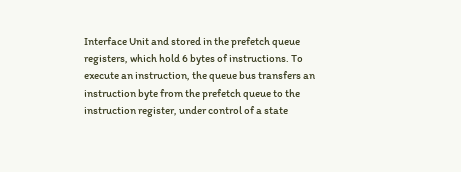Interface Unit and stored in the prefetch queue registers, which hold 6 bytes of instructions. To execute an instruction, the queue bus transfers an instruction byte from the prefetch queue to the instruction register, under control of a state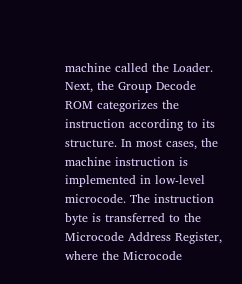machine called the Loader. Next, the Group Decode ROM categorizes the instruction according to its structure. In most cases, the machine instruction is implemented in low-level microcode. The instruction byte is transferred to the Microcode Address Register, where the Microcode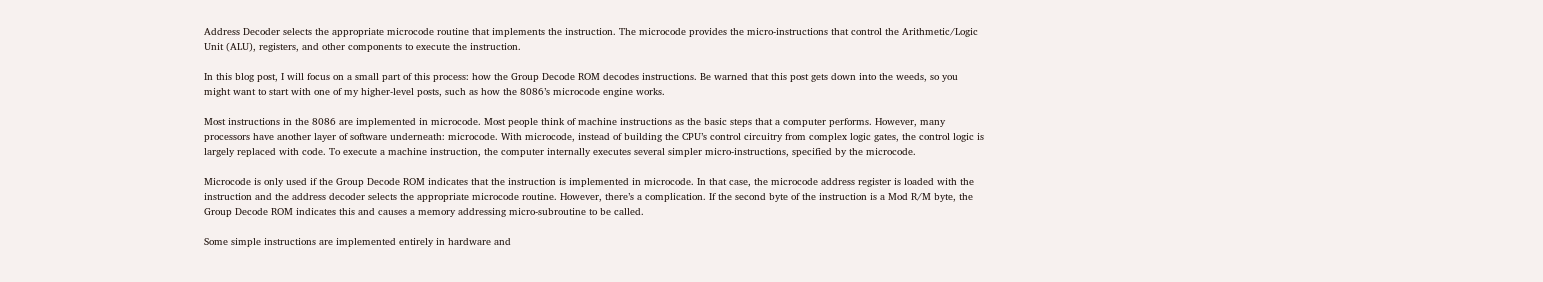Address Decoder selects the appropriate microcode routine that implements the instruction. The microcode provides the micro-instructions that control the Arithmetic/Logic Unit (ALU), registers, and other components to execute the instruction.

In this blog post, I will focus on a small part of this process: how the Group Decode ROM decodes instructions. Be warned that this post gets down into the weeds, so you might want to start with one of my higher-level posts, such as how the 8086’s microcode engine works.

Most instructions in the 8086 are implemented in microcode. Most people think of machine instructions as the basic steps that a computer performs. However, many processors have another layer of software underneath: microcode. With microcode, instead of building the CPU’s control circuitry from complex logic gates, the control logic is largely replaced with code. To execute a machine instruction, the computer internally executes several simpler micro-instructions, specified by the microcode.

Microcode is only used if the Group Decode ROM indicates that the instruction is implemented in microcode. In that case, the microcode address register is loaded with the instruction and the address decoder selects the appropriate microcode routine. However, there’s a complication. If the second byte of the instruction is a Mod R/M byte, the Group Decode ROM indicates this and causes a memory addressing micro-subroutine to be called.

Some simple instructions are implemented entirely in hardware and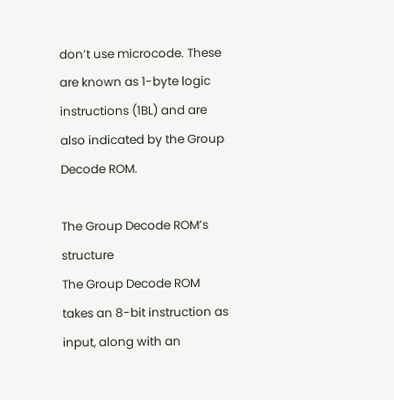don’t use microcode. These are known as 1-byte logic instructions (1BL) and are also indicated by the Group Decode ROM.

The Group Decode ROM’s structure
The Group Decode ROM takes an 8-bit instruction as input, along with an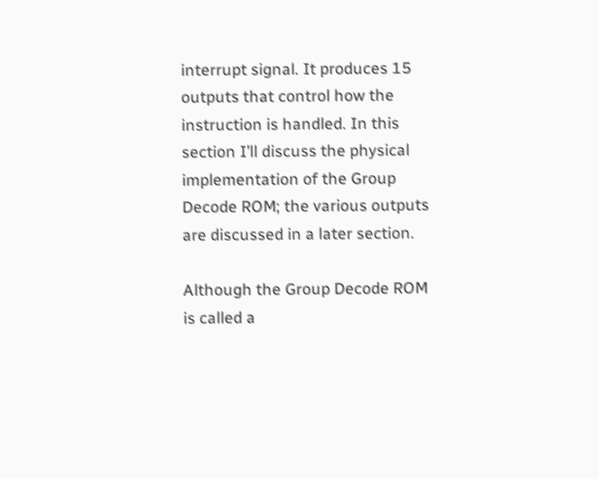interrupt signal. It produces 15 outputs that control how the instruction is handled. In this section I’ll discuss the physical implementation of the Group Decode ROM; the various outputs are discussed in a later section.

Although the Group Decode ROM is called a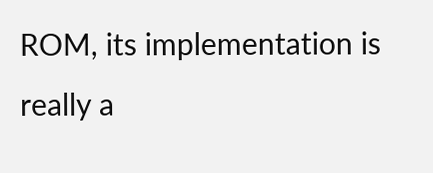ROM, its implementation is really a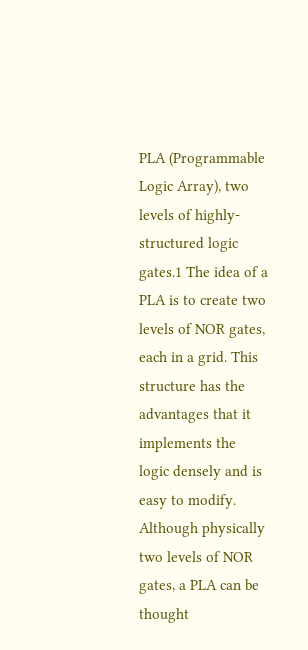PLA (Programmable Logic Array), two levels of highly-structured logic gates.1 The idea of a PLA is to create two levels of NOR gates, each in a grid. This structure has the advantages that it implements the logic densely and is easy to modify. Although physically two levels of NOR gates, a PLA can be thought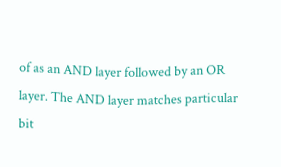of as an AND layer followed by an OR layer. The AND layer matches particular bit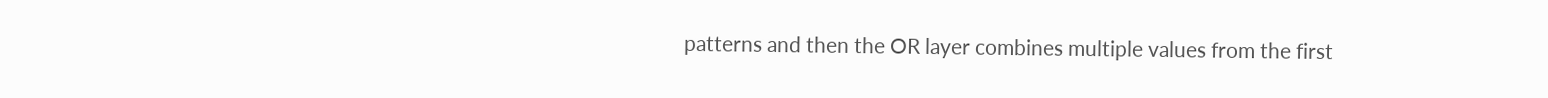patterns and then the OR layer combines multiple values from the first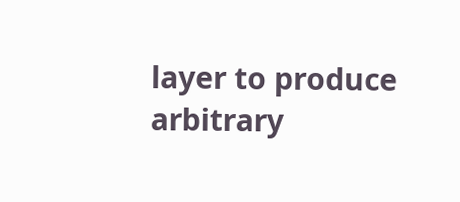layer to produce arbitrary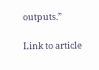outputs.”

Link to article